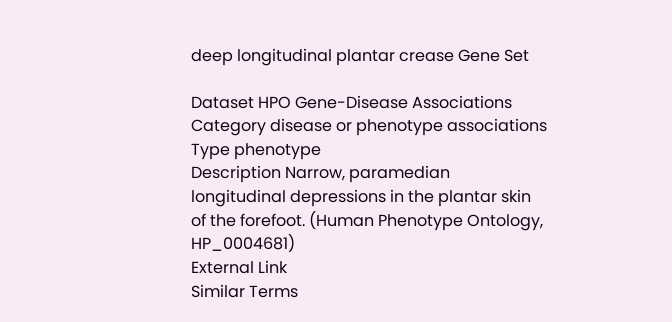deep longitudinal plantar crease Gene Set

Dataset HPO Gene-Disease Associations
Category disease or phenotype associations
Type phenotype
Description Narrow, paramedian longitudinal depressions in the plantar skin of the forefoot. (Human Phenotype Ontology, HP_0004681)
External Link
Similar Terms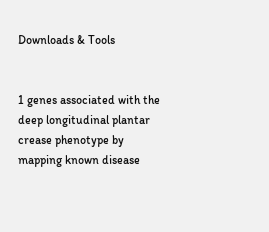Downloads & Tools


1 genes associated with the deep longitudinal plantar crease phenotype by mapping known disease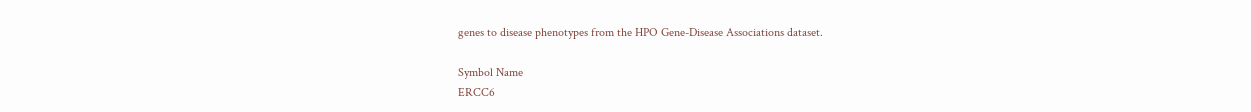genes to disease phenotypes from the HPO Gene-Disease Associations dataset.

Symbol Name
ERCC6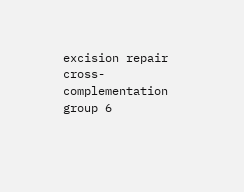excision repair cross-complementation group 6